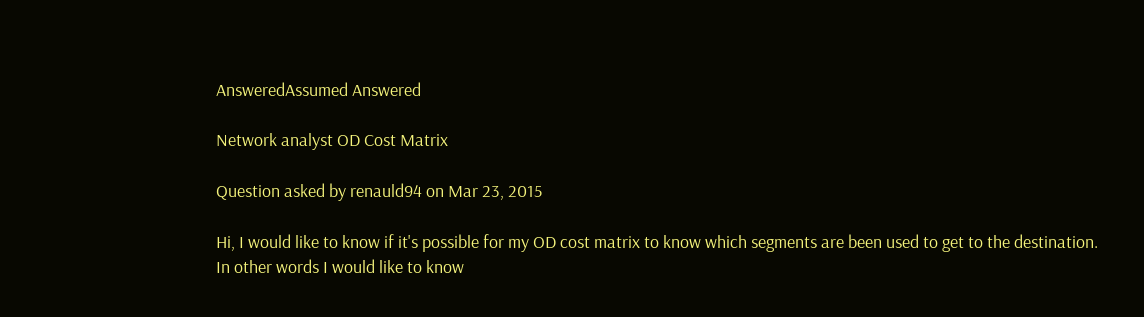AnsweredAssumed Answered

Network analyst OD Cost Matrix

Question asked by renauld94 on Mar 23, 2015

Hi, I would like to know if it's possible for my OD cost matrix to know which segments are been used to get to the destination. In other words I would like to know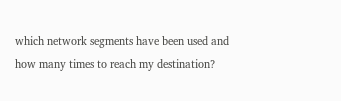which network segments have been used and how many times to reach my destination?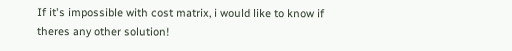If it's impossible with cost matrix, i would like to know if theres any other solution!